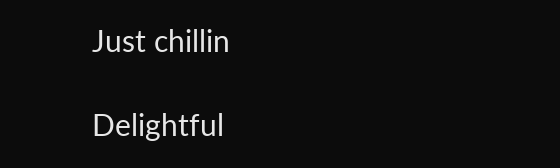Just chillin

Delightful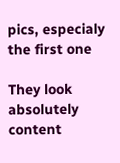pics, especialy the first one

They look absolutely content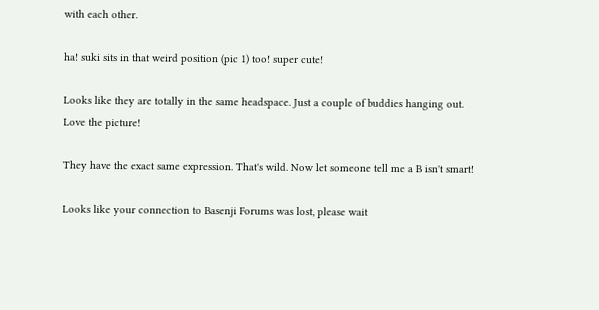with each other.

ha! suki sits in that weird position (pic 1) too! super cute!

Looks like they are totally in the same headspace. Just a couple of buddies hanging out. Love the picture!

They have the exact same expression. That's wild. Now let someone tell me a B isn't smart!

Looks like your connection to Basenji Forums was lost, please wait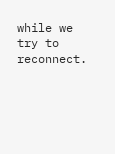while we try to reconnect.